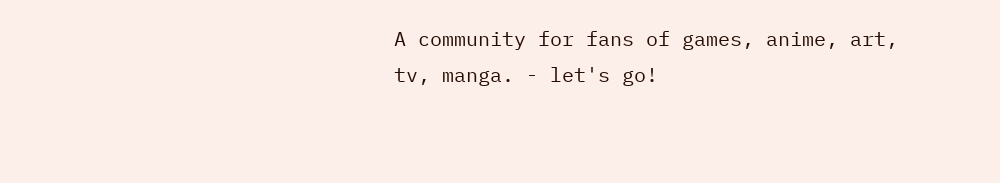A community for fans of games, anime, art, tv, manga. - let's go!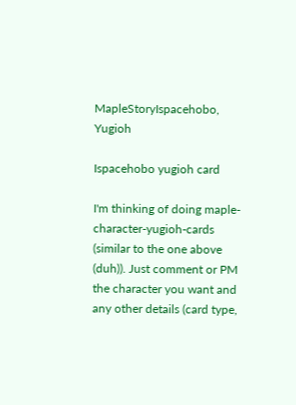MapleStoryIspacehobo, Yugioh

Ispacehobo yugioh card

I'm thinking of doing maple-character-yugioh-cards (similar to the one above (duh)). Just comment or PM the character you want and any other details (card type,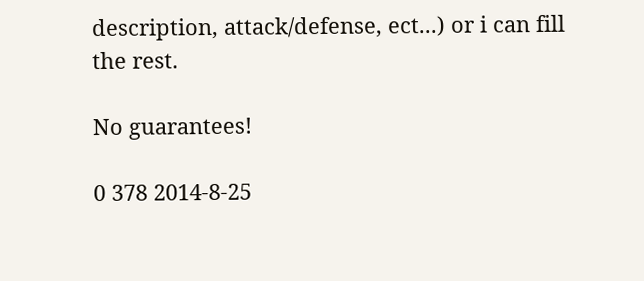description, attack/defense, ect...) or i can fill the rest.

No guarantees!

0 378 2014-8-25